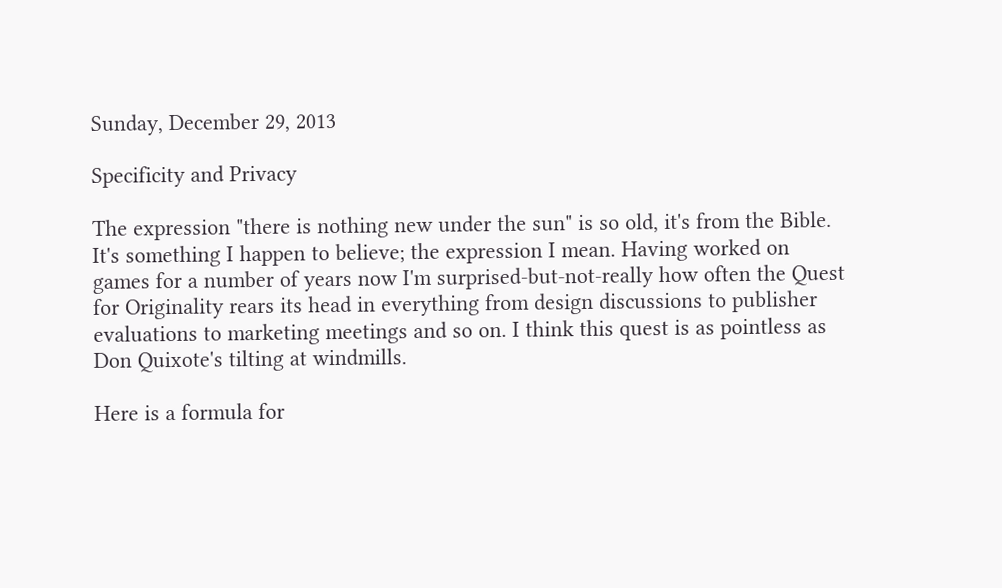Sunday, December 29, 2013

Specificity and Privacy

The expression "there is nothing new under the sun" is so old, it's from the Bible. It's something I happen to believe; the expression I mean. Having worked on games for a number of years now I'm surprised-but-not-really how often the Quest for Originality rears its head in everything from design discussions to publisher evaluations to marketing meetings and so on. I think this quest is as pointless as Don Quixote's tilting at windmills.

Here is a formula for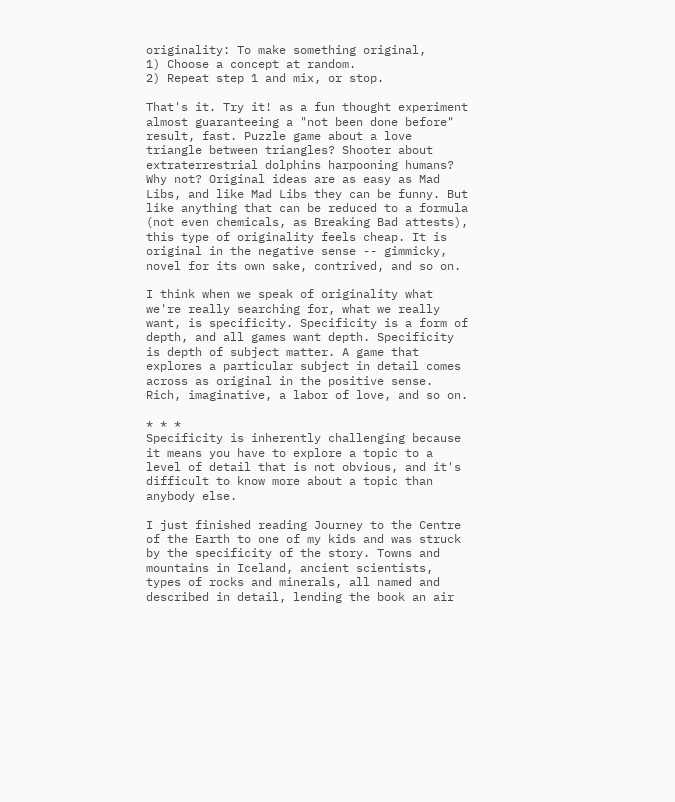originality: To make something original,
1) Choose a concept at random.
2) Repeat step 1 and mix, or stop.

That's it. Try it! as a fun thought experiment almost guaranteeing a "not been done before" result, fast. Puzzle game about a love triangle between triangles? Shooter about extraterrestrial dolphins harpooning humans? Why not? Original ideas are as easy as Mad Libs, and like Mad Libs they can be funny. But like anything that can be reduced to a formula (not even chemicals, as Breaking Bad attests), this type of originality feels cheap. It is original in the negative sense -- gimmicky, novel for its own sake, contrived, and so on.

I think when we speak of originality what we're really searching for, what we really want, is specificity. Specificity is a form of depth, and all games want depth. Specificity is depth of subject matter. A game that explores a particular subject in detail comes across as original in the positive sense. Rich, imaginative, a labor of love, and so on.

* * *
Specificity is inherently challenging because it means you have to explore a topic to a level of detail that is not obvious, and it's difficult to know more about a topic than anybody else.

I just finished reading Journey to the Centre of the Earth to one of my kids and was struck by the specificity of the story. Towns and mountains in Iceland, ancient scientists, types of rocks and minerals, all named and described in detail, lending the book an air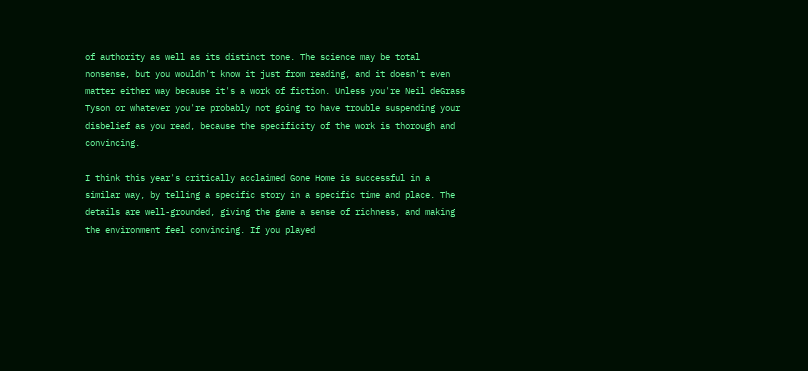of authority as well as its distinct tone. The science may be total nonsense, but you wouldn't know it just from reading, and it doesn't even matter either way because it's a work of fiction. Unless you're Neil deGrass Tyson or whatever you're probably not going to have trouble suspending your disbelief as you read, because the specificity of the work is thorough and convincing.

I think this year's critically acclaimed Gone Home is successful in a similar way, by telling a specific story in a specific time and place. The details are well-grounded, giving the game a sense of richness, and making the environment feel convincing. If you played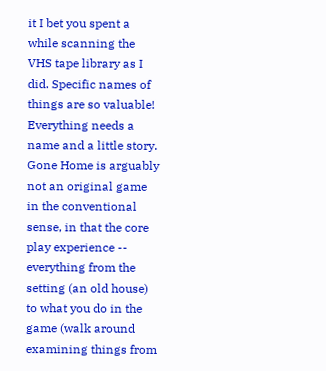it I bet you spent a while scanning the VHS tape library as I did. Specific names of things are so valuable! Everything needs a name and a little story. Gone Home is arguably not an original game in the conventional sense, in that the core play experience -- everything from the setting (an old house) to what you do in the game (walk around examining things from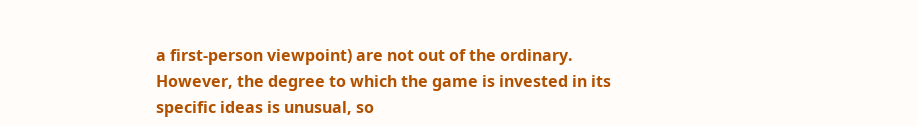a first-person viewpoint) are not out of the ordinary. However, the degree to which the game is invested in its specific ideas is unusual, so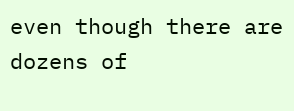even though there are dozens of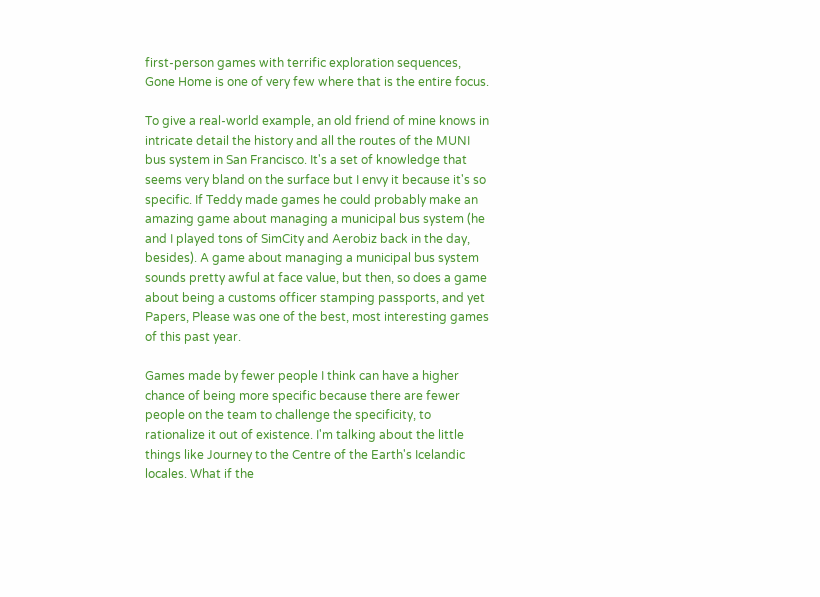first-person games with terrific exploration sequences, Gone Home is one of very few where that is the entire focus.

To give a real-world example, an old friend of mine knows in intricate detail the history and all the routes of the MUNI bus system in San Francisco. It's a set of knowledge that seems very bland on the surface but I envy it because it's so specific. If Teddy made games he could probably make an amazing game about managing a municipal bus system (he and I played tons of SimCity and Aerobiz back in the day, besides). A game about managing a municipal bus system sounds pretty awful at face value, but then, so does a game about being a customs officer stamping passports, and yet Papers, Please was one of the best, most interesting games of this past year.

Games made by fewer people I think can have a higher chance of being more specific because there are fewer people on the team to challenge the specificity, to rationalize it out of existence. I'm talking about the little things like Journey to the Centre of the Earth's Icelandic locales. What if the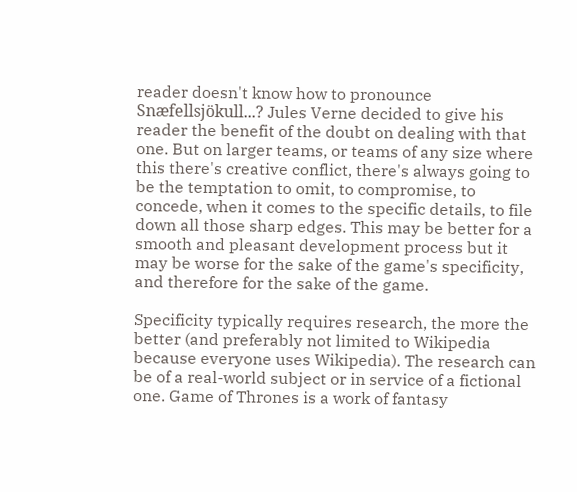reader doesn't know how to pronounce Snæfellsjökull...? Jules Verne decided to give his reader the benefit of the doubt on dealing with that one. But on larger teams, or teams of any size where this there's creative conflict, there's always going to be the temptation to omit, to compromise, to concede, when it comes to the specific details, to file down all those sharp edges. This may be better for a smooth and pleasant development process but it may be worse for the sake of the game's specificity, and therefore for the sake of the game.

Specificity typically requires research, the more the better (and preferably not limited to Wikipedia because everyone uses Wikipedia). The research can be of a real-world subject or in service of a fictional one. Game of Thrones is a work of fantasy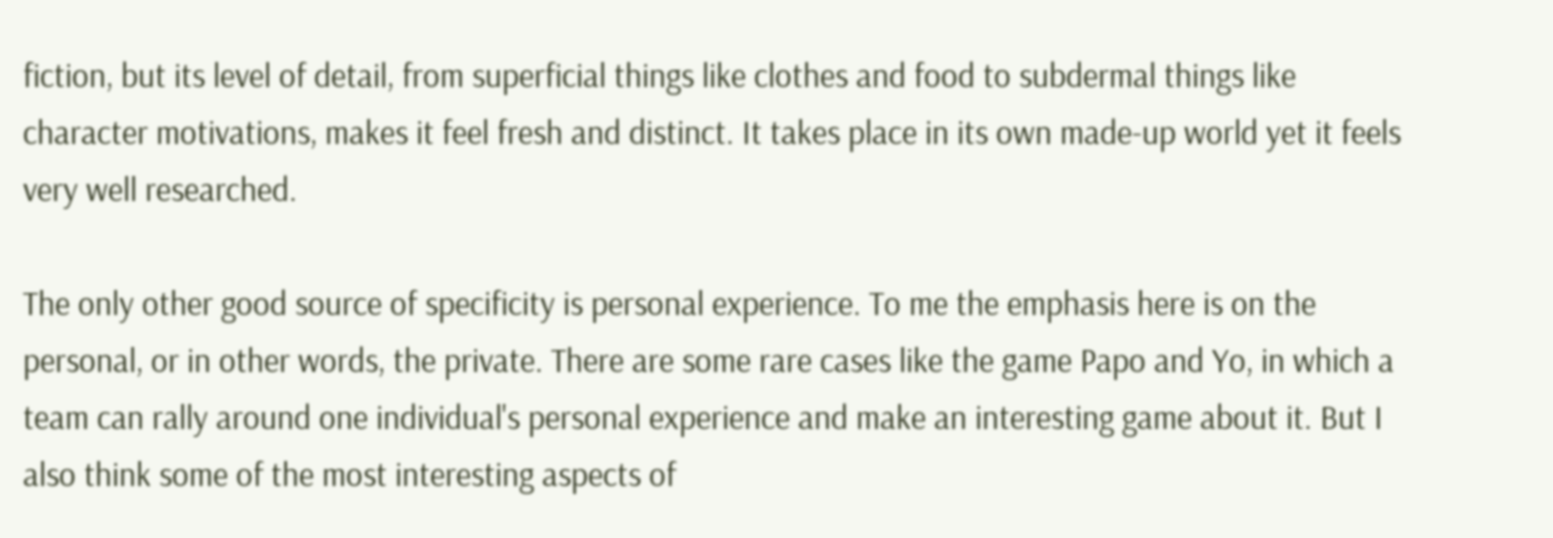fiction, but its level of detail, from superficial things like clothes and food to subdermal things like character motivations, makes it feel fresh and distinct. It takes place in its own made-up world yet it feels very well researched.

The only other good source of specificity is personal experience. To me the emphasis here is on the personal, or in other words, the private. There are some rare cases like the game Papo and Yo, in which a team can rally around one individual's personal experience and make an interesting game about it. But I also think some of the most interesting aspects of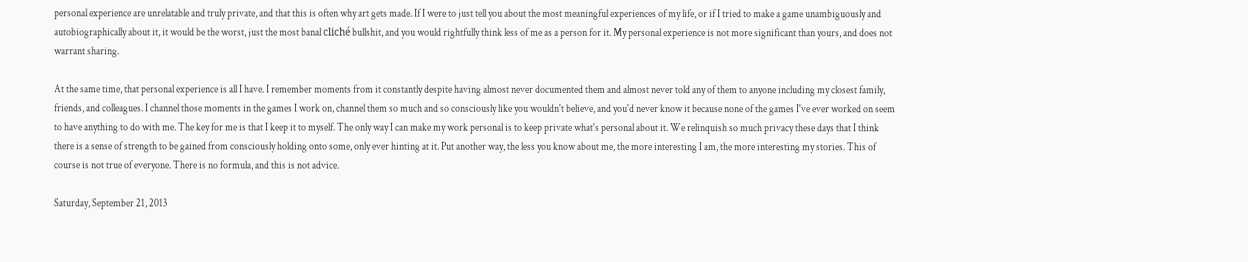personal experience are unrelatable and truly private, and that this is often why art gets made. If I were to just tell you about the most meaningful experiences of my life, or if I tried to make a game unambiguously and autobiographically about it, it would be the worst, just the most banal cliché bullshit, and you would rightfully think less of me as a person for it. My personal experience is not more significant than yours, and does not warrant sharing.

At the same time, that personal experience is all I have. I remember moments from it constantly despite having almost never documented them and almost never told any of them to anyone including my closest family, friends, and colleagues. I channel those moments in the games I work on, channel them so much and so consciously like you wouldn't believe, and you'd never know it because none of the games I've ever worked on seem to have anything to do with me. The key for me is that I keep it to myself. The only way I can make my work personal is to keep private what's personal about it. We relinquish so much privacy these days that I think there is a sense of strength to be gained from consciously holding onto some, only ever hinting at it. Put another way, the less you know about me, the more interesting I am, the more interesting my stories. This of course is not true of everyone. There is no formula, and this is not advice.

Saturday, September 21, 2013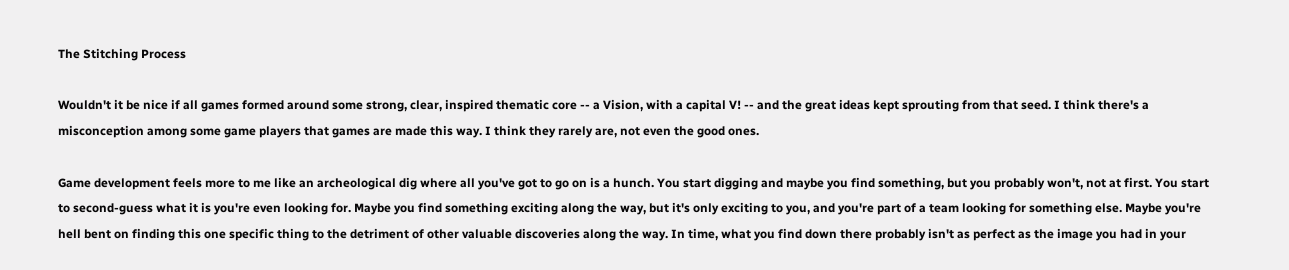The Stitching Process

Wouldn't it be nice if all games formed around some strong, clear, inspired thematic core -- a Vision, with a capital V! -- and the great ideas kept sprouting from that seed. I think there's a misconception among some game players that games are made this way. I think they rarely are, not even the good ones.

Game development feels more to me like an archeological dig where all you've got to go on is a hunch. You start digging and maybe you find something, but you probably won't, not at first. You start to second-guess what it is you're even looking for. Maybe you find something exciting along the way, but it's only exciting to you, and you're part of a team looking for something else. Maybe you're hell bent on finding this one specific thing to the detriment of other valuable discoveries along the way. In time, what you find down there probably isn't as perfect as the image you had in your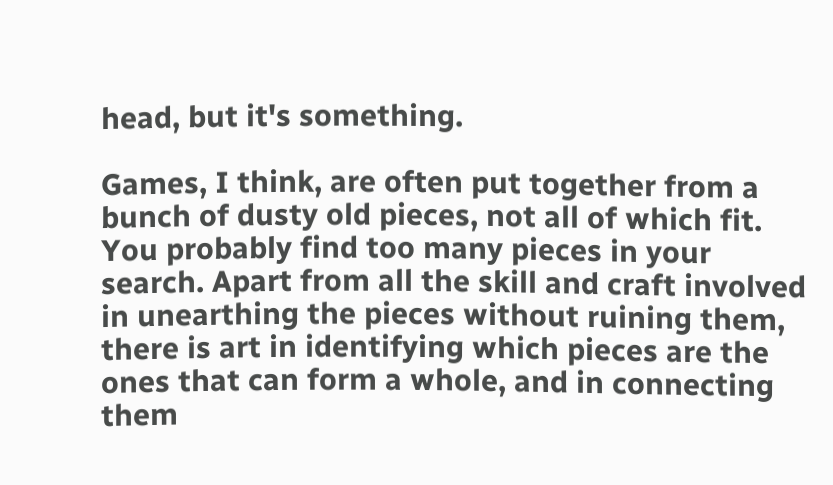head, but it's something.

Games, I think, are often put together from a bunch of dusty old pieces, not all of which fit. You probably find too many pieces in your search. Apart from all the skill and craft involved in unearthing the pieces without ruining them, there is art in identifying which pieces are the ones that can form a whole, and in connecting them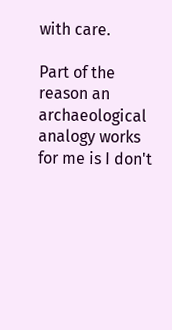with care.

Part of the reason an archaeological analogy works for me is I don't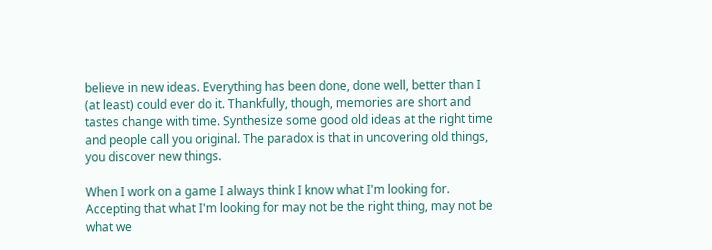believe in new ideas. Everything has been done, done well, better than I (at least) could ever do it. Thankfully, though, memories are short and tastes change with time. Synthesize some good old ideas at the right time and people call you original. The paradox is that in uncovering old things, you discover new things.

When I work on a game I always think I know what I'm looking for. Accepting that what I'm looking for may not be the right thing, may not be what we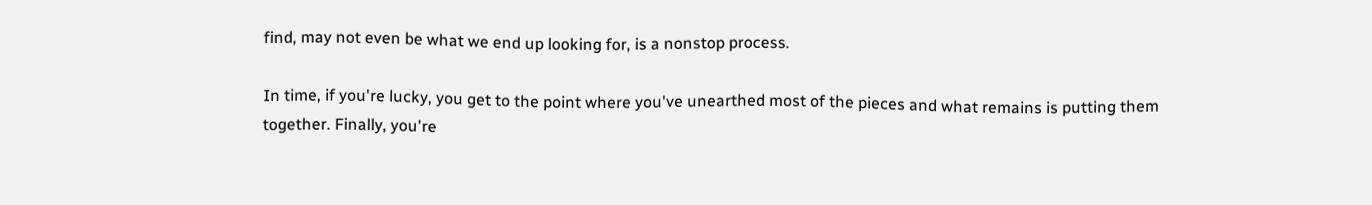find, may not even be what we end up looking for, is a nonstop process.

In time, if you're lucky, you get to the point where you've unearthed most of the pieces and what remains is putting them together. Finally, you're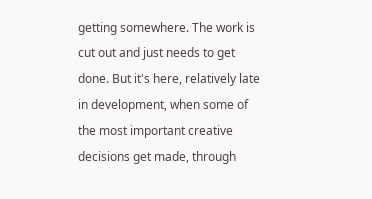getting somewhere. The work is cut out and just needs to get done. But it's here, relatively late in development, when some of the most important creative decisions get made, through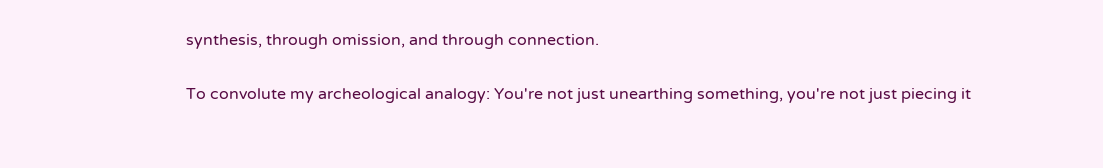synthesis, through omission, and through connection.

To convolute my archeological analogy: You're not just unearthing something, you're not just piecing it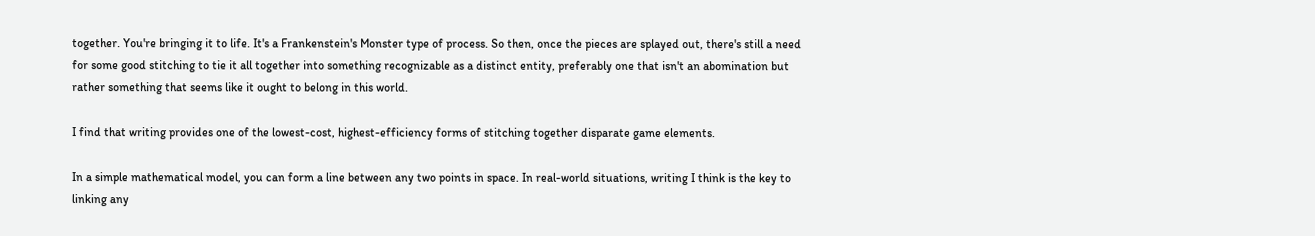together. You're bringing it to life. It's a Frankenstein's Monster type of process. So then, once the pieces are splayed out, there's still a need for some good stitching to tie it all together into something recognizable as a distinct entity, preferably one that isn't an abomination but rather something that seems like it ought to belong in this world.

I find that writing provides one of the lowest-cost, highest-efficiency forms of stitching together disparate game elements.

In a simple mathematical model, you can form a line between any two points in space. In real-world situations, writing I think is the key to linking any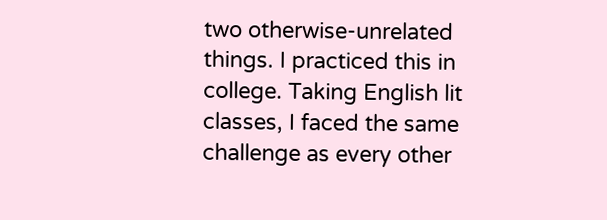two otherwise-unrelated things. I practiced this in college. Taking English lit classes, I faced the same challenge as every other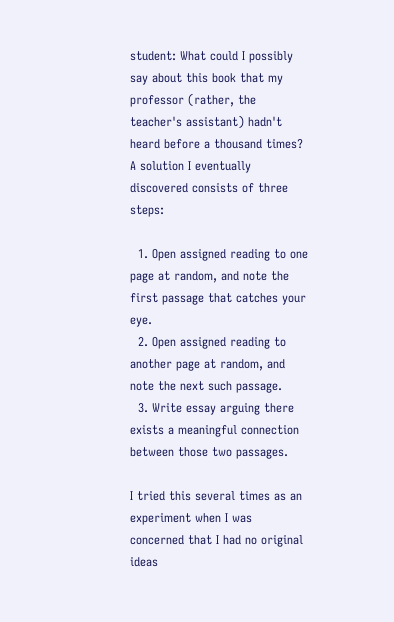student: What could I possibly say about this book that my professor (rather, the teacher's assistant) hadn't heard before a thousand times? A solution I eventually discovered consists of three steps:

  1. Open assigned reading to one page at random, and note the first passage that catches your eye.
  2. Open assigned reading to another page at random, and note the next such passage.
  3. Write essay arguing there exists a meaningful connection between those two passages.

I tried this several times as an experiment when I was concerned that I had no original ideas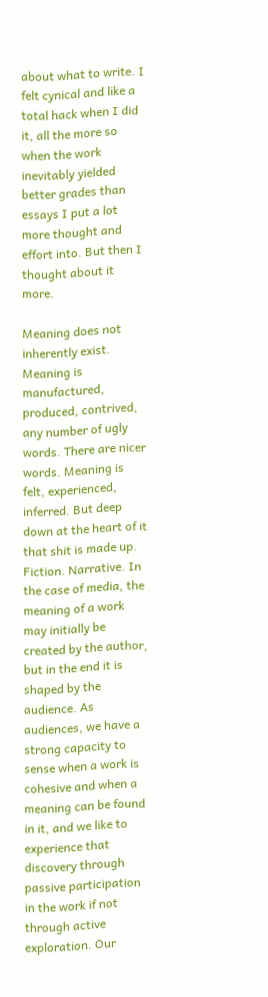about what to write. I felt cynical and like a total hack when I did it, all the more so when the work inevitably yielded better grades than essays I put a lot more thought and effort into. But then I thought about it more.

Meaning does not inherently exist. Meaning is manufactured, produced, contrived, any number of ugly words. There are nicer words. Meaning is felt, experienced, inferred. But deep down at the heart of it that shit is made up. Fiction. Narrative. In the case of media, the meaning of a work may initially be created by the author, but in the end it is shaped by the audience. As audiences, we have a strong capacity to sense when a work is cohesive and when a meaning can be found in it, and we like to experience that discovery through passive participation in the work if not through active exploration. Our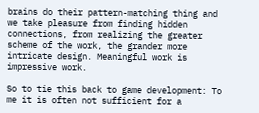brains do their pattern-matching thing and we take pleasure from finding hidden connections, from realizing the greater scheme of the work, the grander more intricate design. Meaningful work is impressive work.

So to tie this back to game development: To me it is often not sufficient for a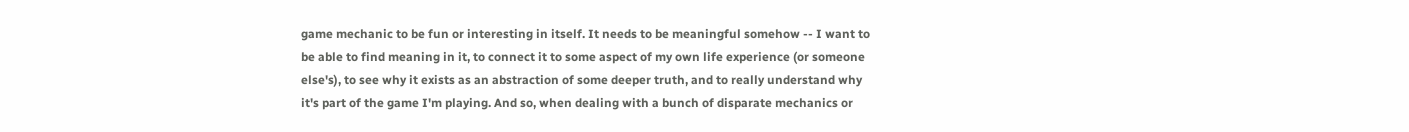game mechanic to be fun or interesting in itself. It needs to be meaningful somehow -- I want to be able to find meaning in it, to connect it to some aspect of my own life experience (or someone else's), to see why it exists as an abstraction of some deeper truth, and to really understand why it's part of the game I'm playing. And so, when dealing with a bunch of disparate mechanics or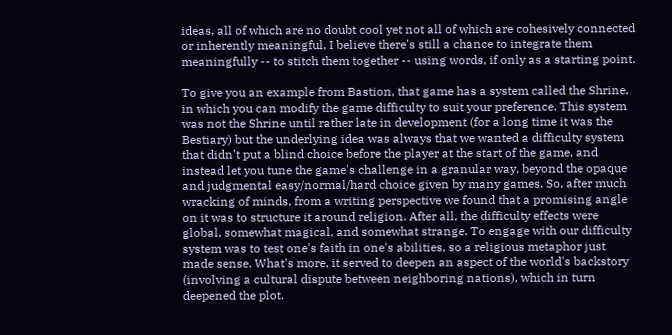ideas, all of which are no doubt cool yet not all of which are cohesively connected or inherently meaningful, I believe there's still a chance to integrate them meaningfully -- to stitch them together -- using words, if only as a starting point.

To give you an example from Bastion, that game has a system called the Shrine, in which you can modify the game difficulty to suit your preference. This system was not the Shrine until rather late in development (for a long time it was the Bestiary) but the underlying idea was always that we wanted a difficulty system that didn't put a blind choice before the player at the start of the game, and instead let you tune the game's challenge in a granular way, beyond the opaque and judgmental easy/normal/hard choice given by many games. So, after much wracking of minds, from a writing perspective we found that a promising angle on it was to structure it around religion. After all, the difficulty effects were global, somewhat magical, and somewhat strange. To engage with our difficulty system was to test one's faith in one's abilities, so a religious metaphor just made sense. What's more, it served to deepen an aspect of the world's backstory (involving a cultural dispute between neighboring nations), which in turn deepened the plot.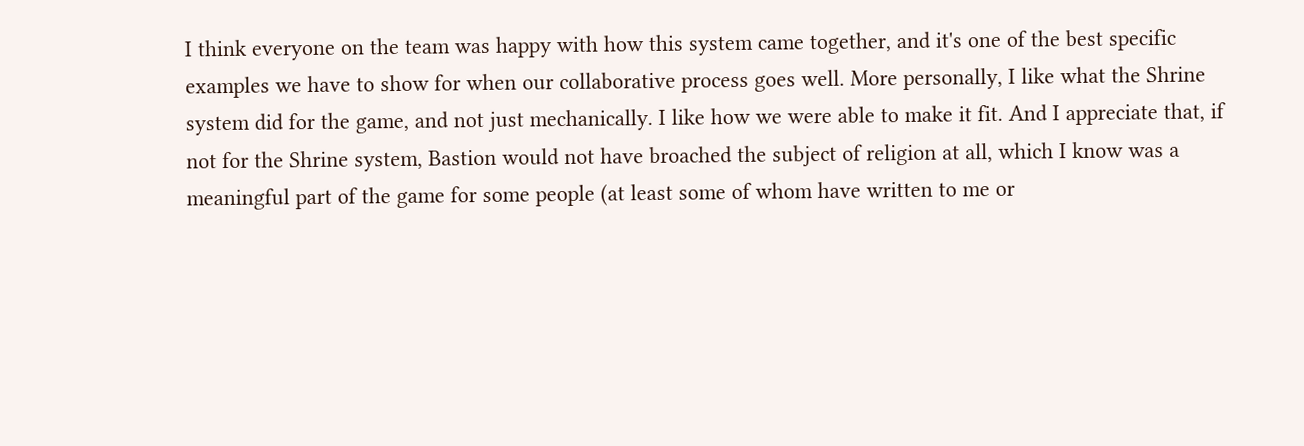I think everyone on the team was happy with how this system came together, and it's one of the best specific examples we have to show for when our collaborative process goes well. More personally, I like what the Shrine system did for the game, and not just mechanically. I like how we were able to make it fit. And I appreciate that, if not for the Shrine system, Bastion would not have broached the subject of religion at all, which I know was a meaningful part of the game for some people (at least some of whom have written to me or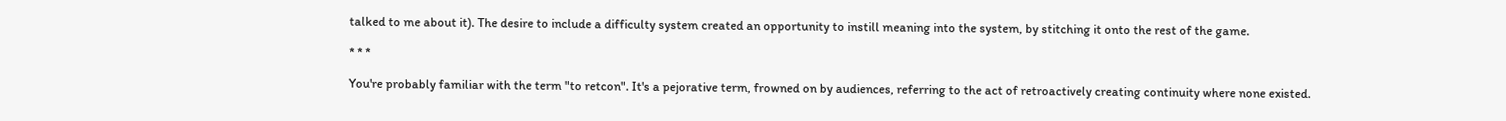talked to me about it). The desire to include a difficulty system created an opportunity to instill meaning into the system, by stitching it onto the rest of the game.

* * *

You're probably familiar with the term "to retcon". It's a pejorative term, frowned on by audiences, referring to the act of retroactively creating continuity where none existed.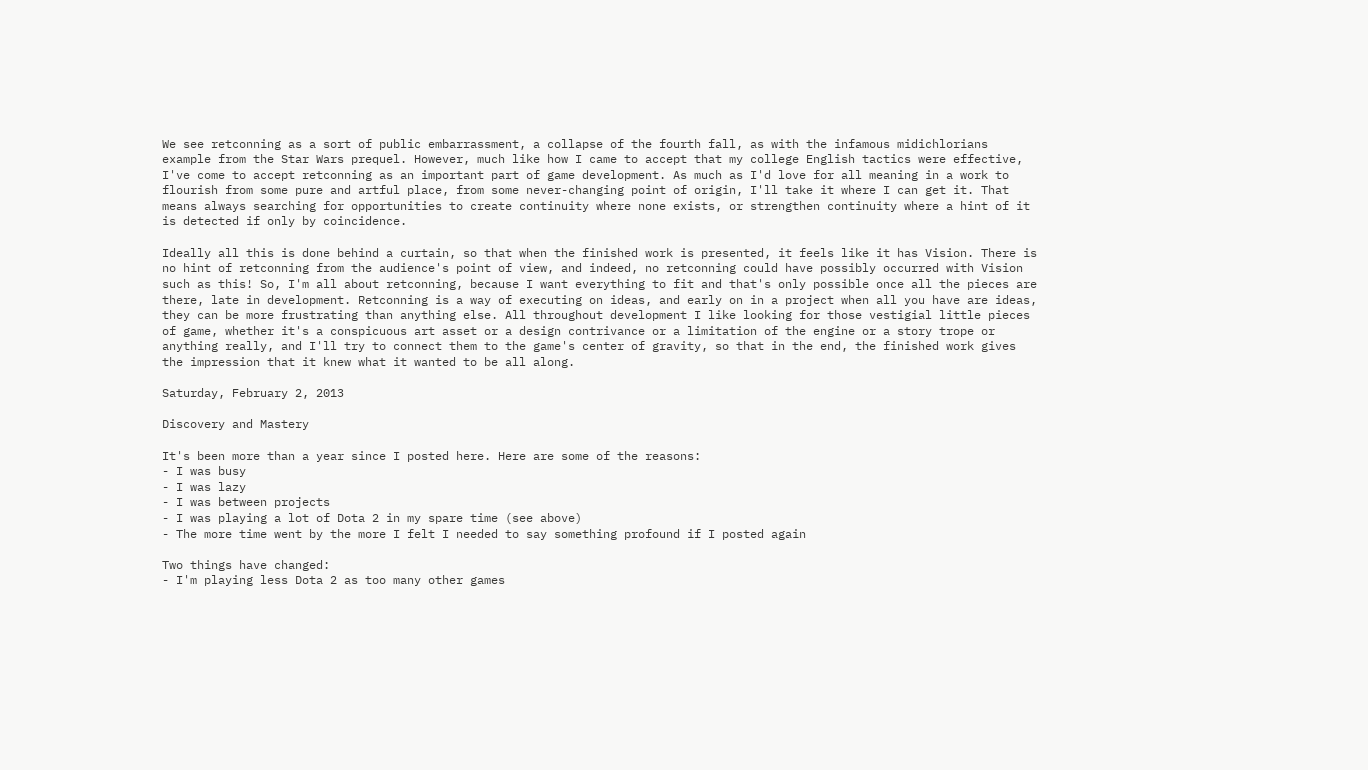We see retconning as a sort of public embarrassment, a collapse of the fourth fall, as with the infamous midichlorians example from the Star Wars prequel. However, much like how I came to accept that my college English tactics were effective, I've come to accept retconning as an important part of game development. As much as I'd love for all meaning in a work to flourish from some pure and artful place, from some never-changing point of origin, I'll take it where I can get it. That means always searching for opportunities to create continuity where none exists, or strengthen continuity where a hint of it is detected if only by coincidence.

Ideally all this is done behind a curtain, so that when the finished work is presented, it feels like it has Vision. There is no hint of retconning from the audience's point of view, and indeed, no retconning could have possibly occurred with Vision such as this! So, I'm all about retconning, because I want everything to fit and that's only possible once all the pieces are there, late in development. Retconning is a way of executing on ideas, and early on in a project when all you have are ideas, they can be more frustrating than anything else. All throughout development I like looking for those vestigial little pieces of game, whether it's a conspicuous art asset or a design contrivance or a limitation of the engine or a story trope or anything really, and I'll try to connect them to the game's center of gravity, so that in the end, the finished work gives the impression that it knew what it wanted to be all along.

Saturday, February 2, 2013

Discovery and Mastery

It's been more than a year since I posted here. Here are some of the reasons:
- I was busy
- I was lazy
- I was between projects
- I was playing a lot of Dota 2 in my spare time (see above)
- The more time went by the more I felt I needed to say something profound if I posted again

Two things have changed:
- I'm playing less Dota 2 as too many other games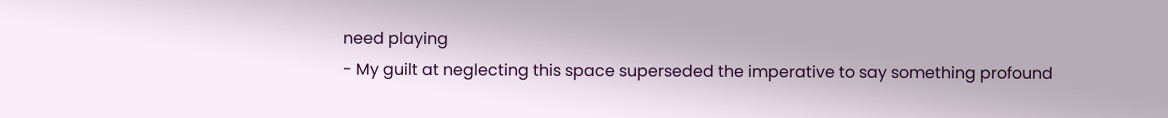need playing
- My guilt at neglecting this space superseded the imperative to say something profound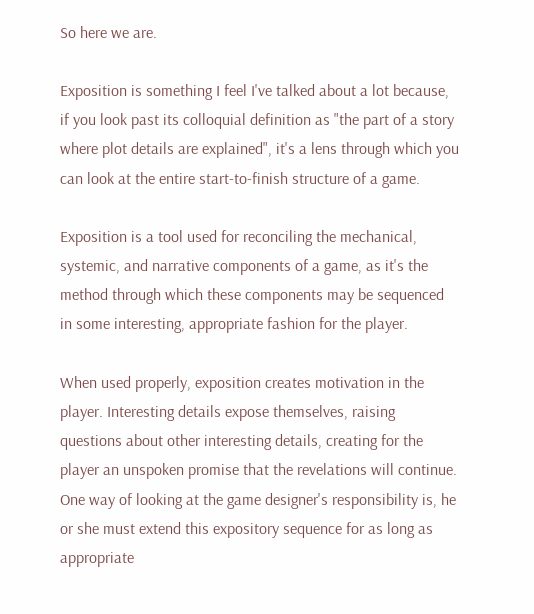So here we are.

Exposition is something I feel I've talked about a lot because, if you look past its colloquial definition as "the part of a story where plot details are explained", it's a lens through which you can look at the entire start-to-finish structure of a game.

Exposition is a tool used for reconciling the mechanical, systemic, and narrative components of a game, as it's the method through which these components may be sequenced in some interesting, appropriate fashion for the player.

When used properly, exposition creates motivation in the player. Interesting details expose themselves, raising questions about other interesting details, creating for the player an unspoken promise that the revelations will continue. One way of looking at the game designer's responsibility is, he or she must extend this expository sequence for as long as appropriate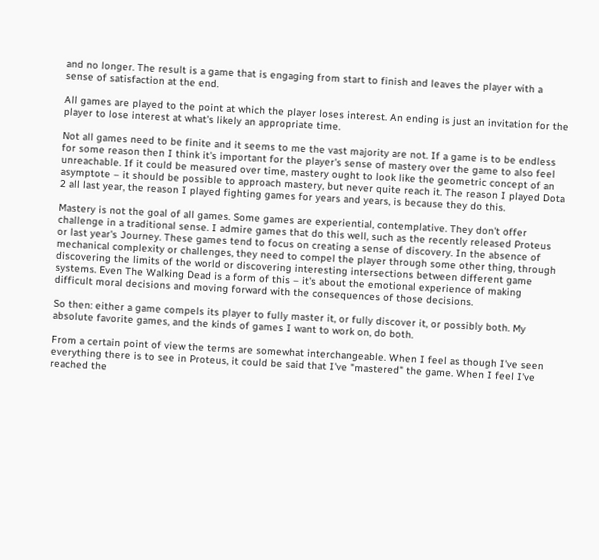and no longer. The result is a game that is engaging from start to finish and leaves the player with a sense of satisfaction at the end.

All games are played to the point at which the player loses interest. An ending is just an invitation for the player to lose interest at what's likely an appropriate time.

Not all games need to be finite and it seems to me the vast majority are not. If a game is to be endless for some reason then I think it's important for the player's sense of mastery over the game to also feel unreachable. If it could be measured over time, mastery ought to look like the geometric concept of an asymptote – it should be possible to approach mastery, but never quite reach it. The reason I played Dota 2 all last year, the reason I played fighting games for years and years, is because they do this.

Mastery is not the goal of all games. Some games are experiential, contemplative. They don't offer challenge in a traditional sense. I admire games that do this well, such as the recently released Proteus or last year's Journey. These games tend to focus on creating a sense of discovery. In the absence of mechanical complexity or challenges, they need to compel the player through some other thing, through discovering the limits of the world or discovering interesting intersections between different game systems. Even The Walking Dead is a form of this – it's about the emotional experience of making difficult moral decisions and moving forward with the consequences of those decisions.

So then: either a game compels its player to fully master it, or fully discover it, or possibly both. My absolute favorite games, and the kinds of games I want to work on, do both.

From a certain point of view the terms are somewhat interchangeable. When I feel as though I've seen everything there is to see in Proteus, it could be said that I've "mastered" the game. When I feel I've reached the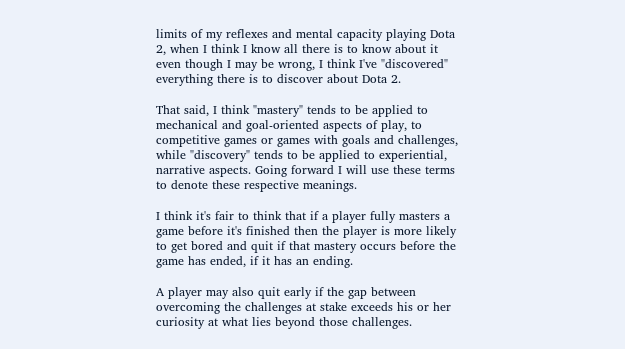limits of my reflexes and mental capacity playing Dota 2, when I think I know all there is to know about it even though I may be wrong, I think I've "discovered" everything there is to discover about Dota 2.

That said, I think "mastery" tends to be applied to mechanical and goal-oriented aspects of play, to competitive games or games with goals and challenges, while "discovery" tends to be applied to experiential, narrative aspects. Going forward I will use these terms to denote these respective meanings.

I think it's fair to think that if a player fully masters a game before it's finished then the player is more likely to get bored and quit if that mastery occurs before the game has ended, if it has an ending.

A player may also quit early if the gap between overcoming the challenges at stake exceeds his or her curiosity at what lies beyond those challenges.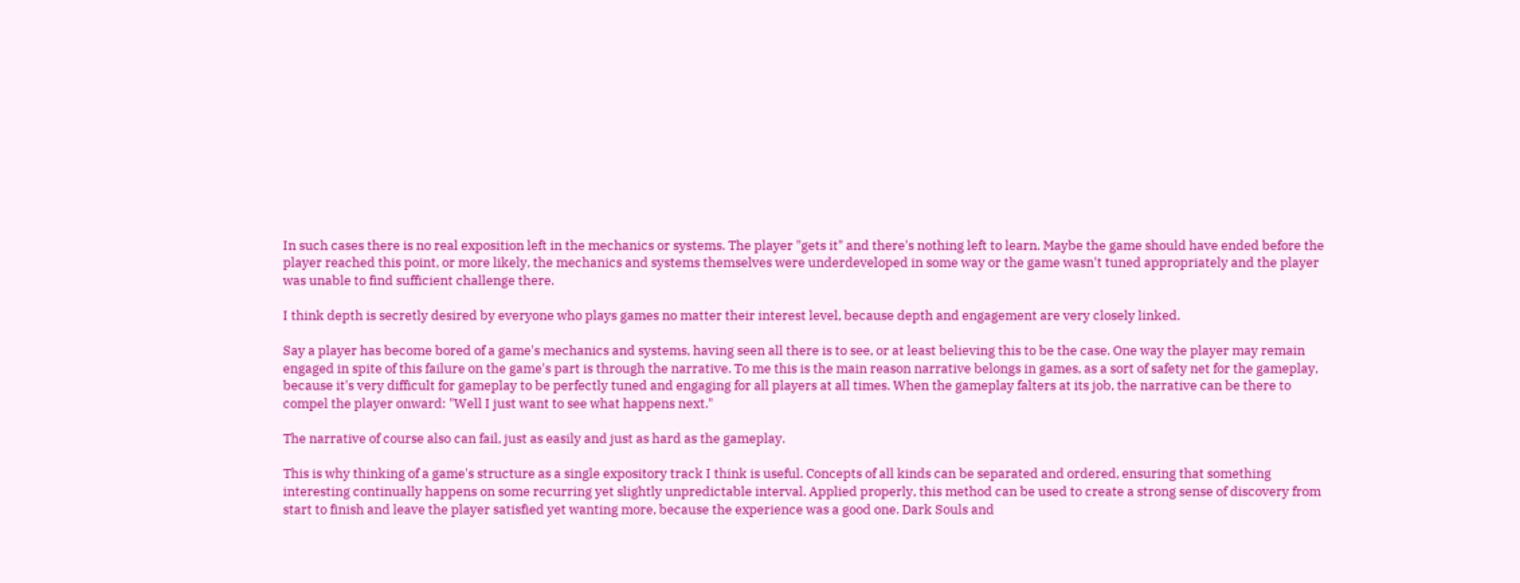In such cases there is no real exposition left in the mechanics or systems. The player "gets it" and there's nothing left to learn. Maybe the game should have ended before the player reached this point, or more likely, the mechanics and systems themselves were underdeveloped in some way or the game wasn't tuned appropriately and the player was unable to find sufficient challenge there.

I think depth is secretly desired by everyone who plays games no matter their interest level, because depth and engagement are very closely linked.

Say a player has become bored of a game's mechanics and systems, having seen all there is to see, or at least believing this to be the case. One way the player may remain engaged in spite of this failure on the game's part is through the narrative. To me this is the main reason narrative belongs in games, as a sort of safety net for the gameplay, because it's very difficult for gameplay to be perfectly tuned and engaging for all players at all times. When the gameplay falters at its job, the narrative can be there to compel the player onward: "Well I just want to see what happens next."

The narrative of course also can fail, just as easily and just as hard as the gameplay.

This is why thinking of a game's structure as a single expository track I think is useful. Concepts of all kinds can be separated and ordered, ensuring that something interesting continually happens on some recurring yet slightly unpredictable interval. Applied properly, this method can be used to create a strong sense of discovery from start to finish and leave the player satisfied yet wanting more, because the experience was a good one. Dark Souls and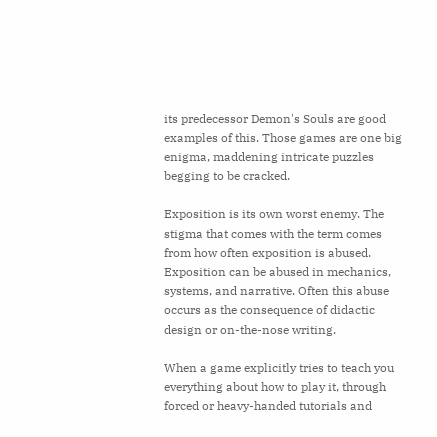its predecessor Demon's Souls are good examples of this. Those games are one big enigma, maddening intricate puzzles begging to be cracked.

Exposition is its own worst enemy. The stigma that comes with the term comes from how often exposition is abused. Exposition can be abused in mechanics, systems, and narrative. Often this abuse occurs as the consequence of didactic design or on-the-nose writing.

When a game explicitly tries to teach you everything about how to play it, through forced or heavy-handed tutorials and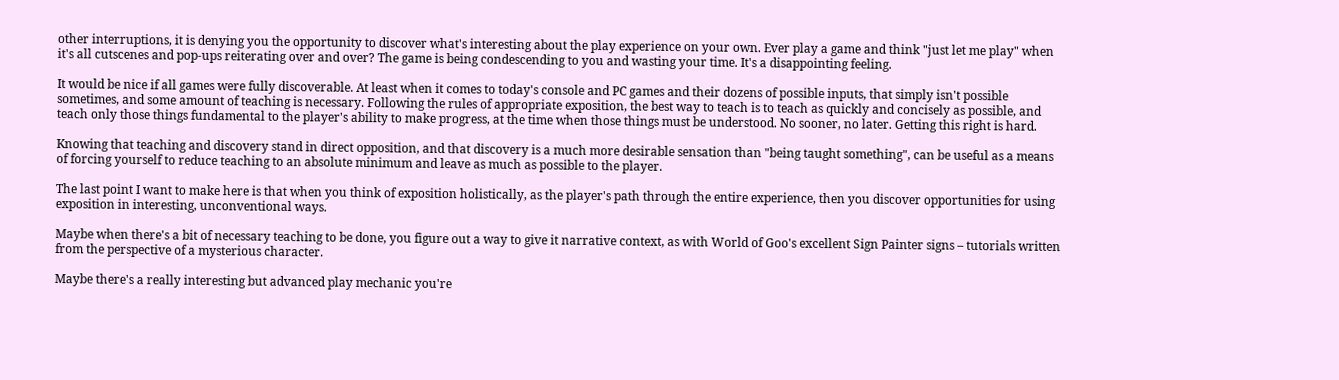other interruptions, it is denying you the opportunity to discover what's interesting about the play experience on your own. Ever play a game and think "just let me play" when it's all cutscenes and pop-ups reiterating over and over? The game is being condescending to you and wasting your time. It's a disappointing feeling.

It would be nice if all games were fully discoverable. At least when it comes to today's console and PC games and their dozens of possible inputs, that simply isn't possible sometimes, and some amount of teaching is necessary. Following the rules of appropriate exposition, the best way to teach is to teach as quickly and concisely as possible, and teach only those things fundamental to the player's ability to make progress, at the time when those things must be understood. No sooner, no later. Getting this right is hard.

Knowing that teaching and discovery stand in direct opposition, and that discovery is a much more desirable sensation than "being taught something", can be useful as a means of forcing yourself to reduce teaching to an absolute minimum and leave as much as possible to the player.

The last point I want to make here is that when you think of exposition holistically, as the player's path through the entire experience, then you discover opportunities for using exposition in interesting, unconventional ways.

Maybe when there's a bit of necessary teaching to be done, you figure out a way to give it narrative context, as with World of Goo's excellent Sign Painter signs – tutorials written from the perspective of a mysterious character.

Maybe there's a really interesting but advanced play mechanic you're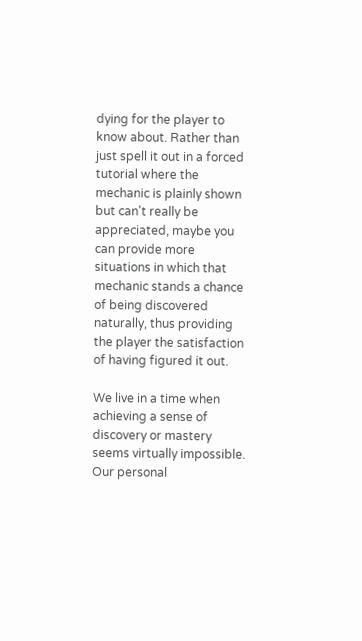dying for the player to know about. Rather than just spell it out in a forced tutorial where the mechanic is plainly shown but can't really be appreciated, maybe you can provide more situations in which that mechanic stands a chance of being discovered naturally, thus providing the player the satisfaction of having figured it out.

We live in a time when achieving a sense of discovery or mastery seems virtually impossible. Our personal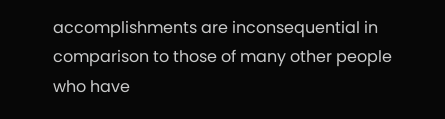accomplishments are inconsequential in comparison to those of many other people who have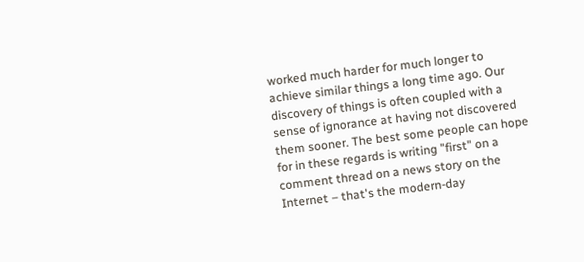worked much harder for much longer to achieve similar things a long time ago. Our discovery of things is often coupled with a sense of ignorance at having not discovered them sooner. The best some people can hope for in these regards is writing "first" on a comment thread on a news story on the Internet – that's the modern-day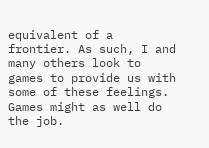equivalent of a frontier. As such, I and many others look to games to provide us with some of these feelings. Games might as well do the job.